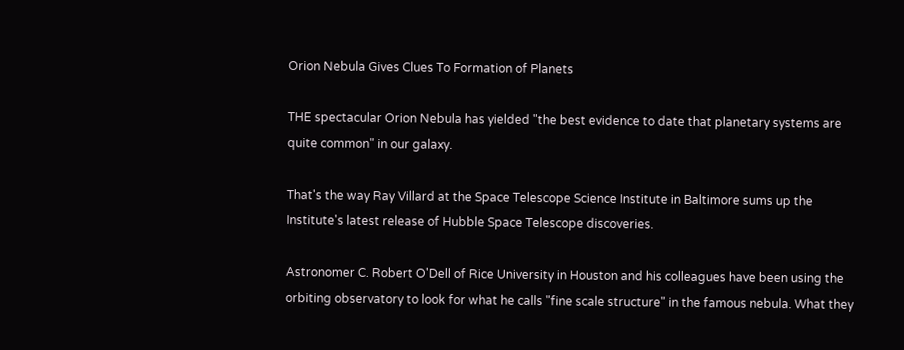Orion Nebula Gives Clues To Formation of Planets

THE spectacular Orion Nebula has yielded "the best evidence to date that planetary systems are quite common" in our galaxy.

That's the way Ray Villard at the Space Telescope Science Institute in Baltimore sums up the Institute's latest release of Hubble Space Telescope discoveries.

Astronomer C. Robert O'Dell of Rice University in Houston and his colleagues have been using the orbiting observatory to look for what he calls "fine scale structure" in the famous nebula. What they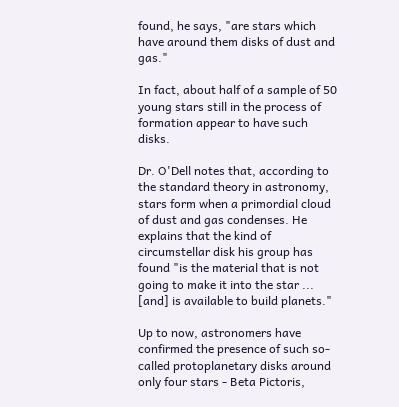found, he says, "are stars which have around them disks of dust and gas."

In fact, about half of a sample of 50 young stars still in the process of formation appear to have such disks.

Dr. O'Dell notes that, according to the standard theory in astronomy, stars form when a primordial cloud of dust and gas condenses. He explains that the kind of circumstellar disk his group has found "is the material that is not going to make it into the star ... [and] is available to build planets."

Up to now, astronomers have confirmed the presence of such so-called protoplanetary disks around only four stars - Beta Pictoris,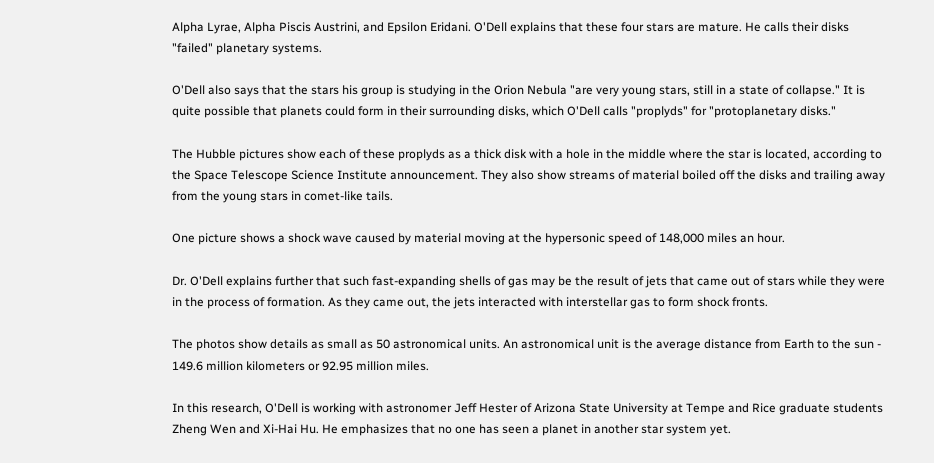Alpha Lyrae, Alpha Piscis Austrini, and Epsilon Eridani. O'Dell explains that these four stars are mature. He calls their disks "failed" planetary systems.

O'Dell also says that the stars his group is studying in the Orion Nebula "are very young stars, still in a state of collapse." It is quite possible that planets could form in their surrounding disks, which O'Dell calls "proplyds" for "protoplanetary disks."

The Hubble pictures show each of these proplyds as a thick disk with a hole in the middle where the star is located, according to the Space Telescope Science Institute announcement. They also show streams of material boiled off the disks and trailing away from the young stars in comet-like tails.

One picture shows a shock wave caused by material moving at the hypersonic speed of 148,000 miles an hour.

Dr. O'Dell explains further that such fast-expanding shells of gas may be the result of jets that came out of stars while they were in the process of formation. As they came out, the jets interacted with interstellar gas to form shock fronts.

The photos show details as small as 50 astronomical units. An astronomical unit is the average distance from Earth to the sun - 149.6 million kilometers or 92.95 million miles.

In this research, O'Dell is working with astronomer Jeff Hester of Arizona State University at Tempe and Rice graduate students Zheng Wen and Xi-Hai Hu. He emphasizes that no one has seen a planet in another star system yet.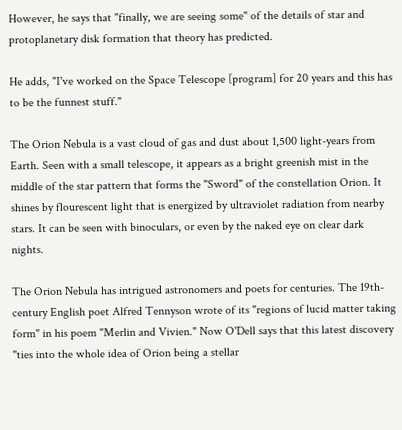However, he says that "finally, we are seeing some" of the details of star and protoplanetary disk formation that theory has predicted.

He adds, "I've worked on the Space Telescope [program] for 20 years and this has to be the funnest stuff."

The Orion Nebula is a vast cloud of gas and dust about 1,500 light-years from Earth. Seen with a small telescope, it appears as a bright greenish mist in the middle of the star pattern that forms the "Sword" of the constellation Orion. It shines by flourescent light that is energized by ultraviolet radiation from nearby stars. It can be seen with binoculars, or even by the naked eye on clear dark nights.

The Orion Nebula has intrigued astronomers and poets for centuries. The 19th-century English poet Alfred Tennyson wrote of its "regions of lucid matter taking form" in his poem "Merlin and Vivien." Now O'Dell says that this latest discovery "ties into the whole idea of Orion being a stellar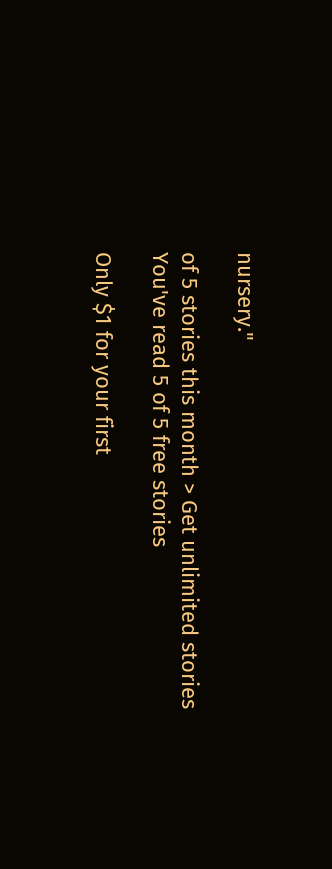nursery."

of 5 stories this month > Get unlimited stories
You've read 5 of 5 free stories

Only $1 for your first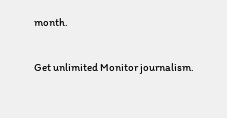month.

Get unlimited Monitor journalism.